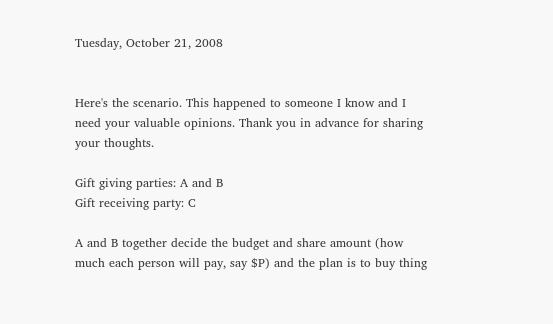Tuesday, October 21, 2008


Here's the scenario. This happened to someone I know and I need your valuable opinions. Thank you in advance for sharing your thoughts.

Gift giving parties: A and B
Gift receiving party: C

A and B together decide the budget and share amount (how much each person will pay, say $P) and the plan is to buy thing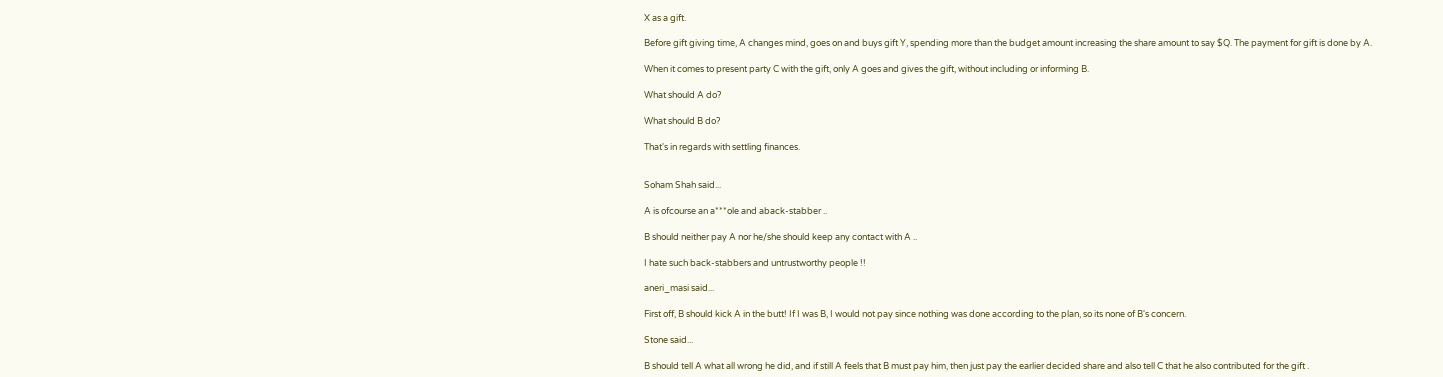X as a gift.

Before gift giving time, A changes mind, goes on and buys gift Y, spending more than the budget amount increasing the share amount to say $Q. The payment for gift is done by A.

When it comes to present party C with the gift, only A goes and gives the gift, without including or informing B.

What should A do?

What should B do?

That's in regards with settling finances.


Soham Shah said...

A is ofcourse an a***ole and aback-stabber ..

B should neither pay A nor he/she should keep any contact with A ..

I hate such back-stabbers and untrustworthy people !!

aneri_masi said...

First off, B should kick A in the butt! If I was B, I would not pay since nothing was done according to the plan, so its none of B's concern.

Stone said...

B should tell A what all wrong he did, and if still A feels that B must pay him, then just pay the earlier decided share and also tell C that he also contributed for the gift .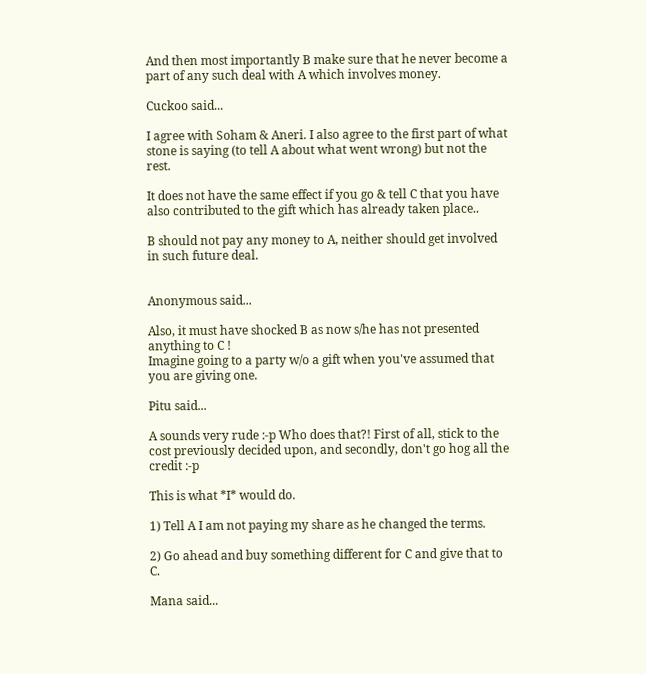And then most importantly B make sure that he never become a part of any such deal with A which involves money.

Cuckoo said...

I agree with Soham & Aneri. I also agree to the first part of what stone is saying (to tell A about what went wrong) but not the rest.

It does not have the same effect if you go & tell C that you have also contributed to the gift which has already taken place..

B should not pay any money to A, neither should get involved in such future deal.


Anonymous said...

Also, it must have shocked B as now s/he has not presented anything to C !
Imagine going to a party w/o a gift when you've assumed that you are giving one.

Pitu said...

A sounds very rude :-p Who does that?! First of all, stick to the cost previously decided upon, and secondly, don't go hog all the credit :-p

This is what *I* would do.

1) Tell A I am not paying my share as he changed the terms.

2) Go ahead and buy something different for C and give that to C.

Mana said...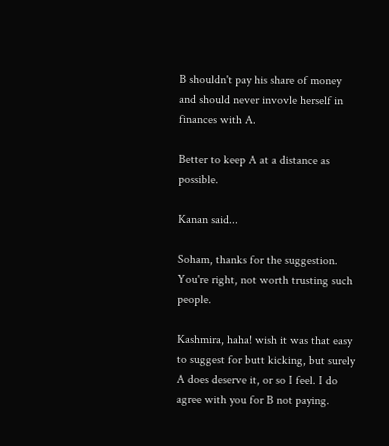B shouldn't pay his share of money and should never invovle herself in finances with A.

Better to keep A at a distance as possible.

Kanan said...

Soham, thanks for the suggestion. You're right, not worth trusting such people.

Kashmira, haha! wish it was that easy to suggest for butt kicking, but surely A does deserve it, or so I feel. I do agree with you for B not paying.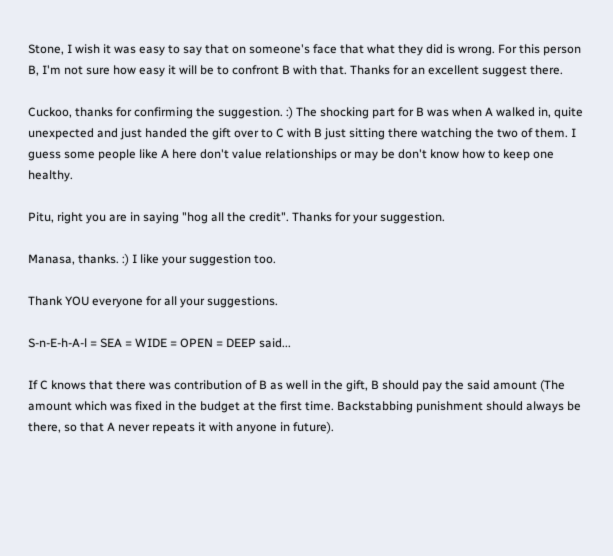Stone, I wish it was easy to say that on someone's face that what they did is wrong. For this person B, I'm not sure how easy it will be to confront B with that. Thanks for an excellent suggest there.

Cuckoo, thanks for confirming the suggestion. :) The shocking part for B was when A walked in, quite unexpected and just handed the gift over to C with B just sitting there watching the two of them. I guess some people like A here don't value relationships or may be don't know how to keep one healthy.

Pitu, right you are in saying "hog all the credit". Thanks for your suggestion.

Manasa, thanks. :) I like your suggestion too.

Thank YOU everyone for all your suggestions.

S-n-E-h-A-l = SEA = WIDE = OPEN = DEEP said...

If C knows that there was contribution of B as well in the gift, B should pay the said amount (The amount which was fixed in the budget at the first time. Backstabbing punishment should always be there, so that A never repeats it with anyone in future).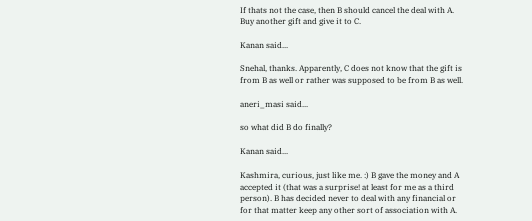If thats not the case, then B should cancel the deal with A. Buy another gift and give it to C.

Kanan said...

Snehal, thanks. Apparently, C does not know that the gift is from B as well or rather was supposed to be from B as well.

aneri_masi said...

so what did B do finally?

Kanan said...

Kashmira, curious, just like me. :) B gave the money and A accepted it (that was a surprise! at least for me as a third person). B has decided never to deal with any financial or for that matter keep any other sort of association with A.